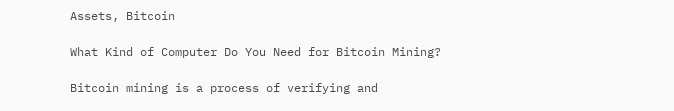Assets, Bitcoin

What Kind of Computer Do You Need for Bitcoin Mining?

Bitcoin mining is a process of verifying and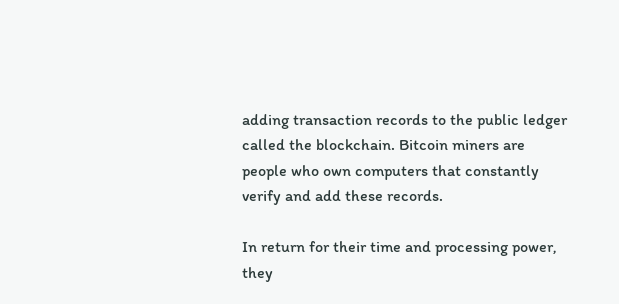adding transaction records to the public ledger called the blockchain. Bitcoin miners are people who own computers that constantly verify and add these records.

In return for their time and processing power, they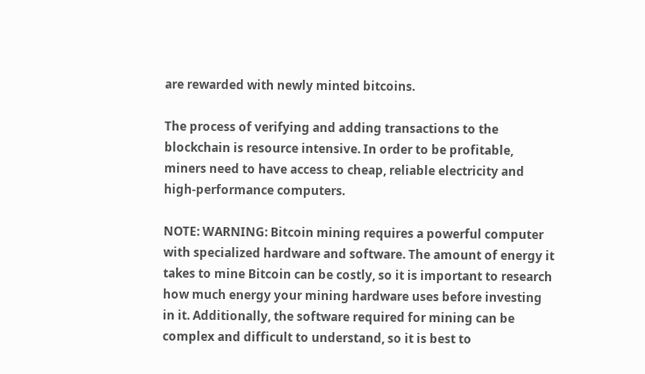are rewarded with newly minted bitcoins.

The process of verifying and adding transactions to the blockchain is resource intensive. In order to be profitable, miners need to have access to cheap, reliable electricity and high-performance computers.

NOTE: WARNING: Bitcoin mining requires a powerful computer with specialized hardware and software. The amount of energy it takes to mine Bitcoin can be costly, so it is important to research how much energy your mining hardware uses before investing in it. Additionally, the software required for mining can be complex and difficult to understand, so it is best to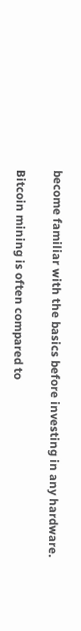become familiar with the basics before investing in any hardware.

Bitcoin mining is often compared to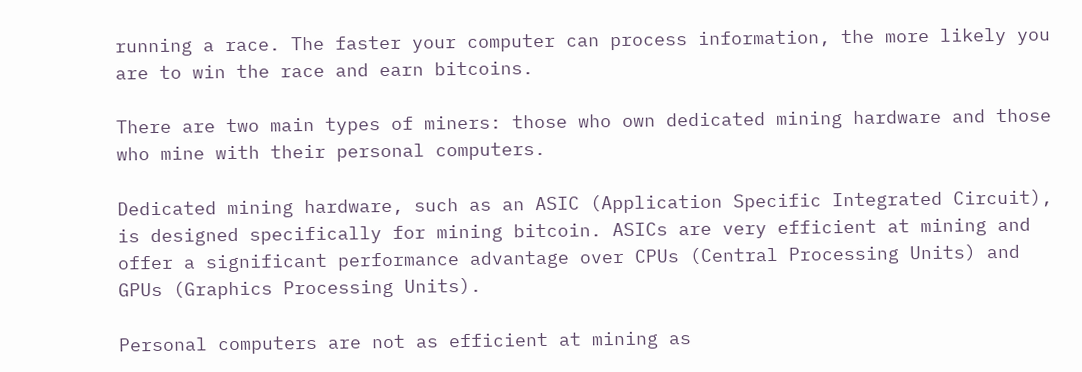running a race. The faster your computer can process information, the more likely you are to win the race and earn bitcoins.

There are two main types of miners: those who own dedicated mining hardware and those who mine with their personal computers.

Dedicated mining hardware, such as an ASIC (Application Specific Integrated Circuit), is designed specifically for mining bitcoin. ASICs are very efficient at mining and offer a significant performance advantage over CPUs (Central Processing Units) and GPUs (Graphics Processing Units).

Personal computers are not as efficient at mining as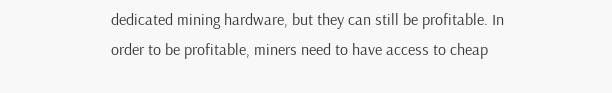dedicated mining hardware, but they can still be profitable. In order to be profitable, miners need to have access to cheap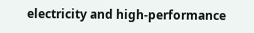electricity and high-performance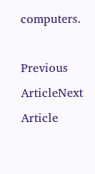computers.

Previous ArticleNext Article